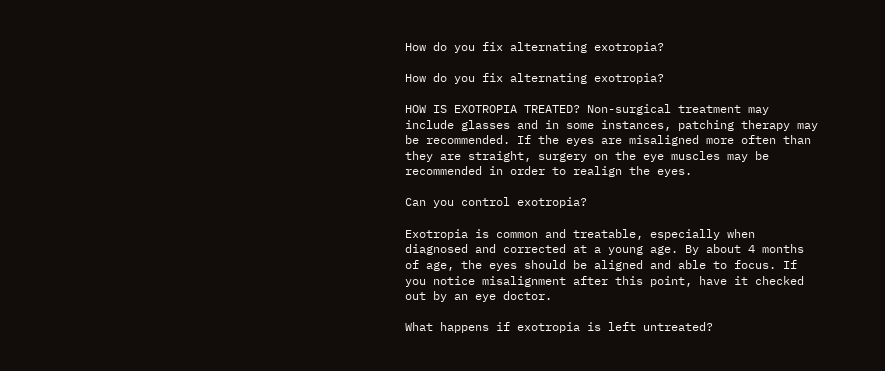How do you fix alternating exotropia?

How do you fix alternating exotropia?

HOW IS EXOTROPIA TREATED? Non-surgical treatment may include glasses and in some instances, patching therapy may be recommended. If the eyes are misaligned more often than they are straight, surgery on the eye muscles may be recommended in order to realign the eyes.

Can you control exotropia?

Exotropia is common and treatable, especially when diagnosed and corrected at a young age. By about 4 months of age, the eyes should be aligned and able to focus. If you notice misalignment after this point, have it checked out by an eye doctor.

What happens if exotropia is left untreated?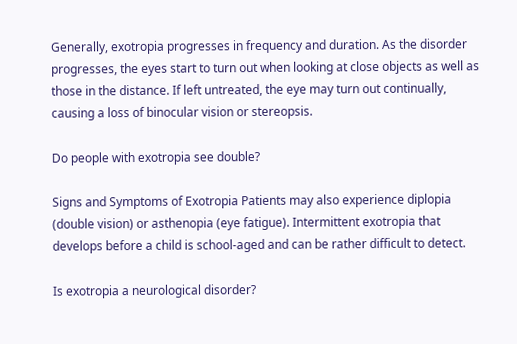Generally, exotropia progresses in frequency and duration. As the disorder progresses, the eyes start to turn out when looking at close objects as well as those in the distance. If left untreated, the eye may turn out continually, causing a loss of binocular vision or stereopsis.

Do people with exotropia see double?

Signs and Symptoms of Exotropia Patients may also experience diplopia (double vision) or asthenopia (eye fatigue). Intermittent exotropia that develops before a child is school-aged and can be rather difficult to detect.

Is exotropia a neurological disorder?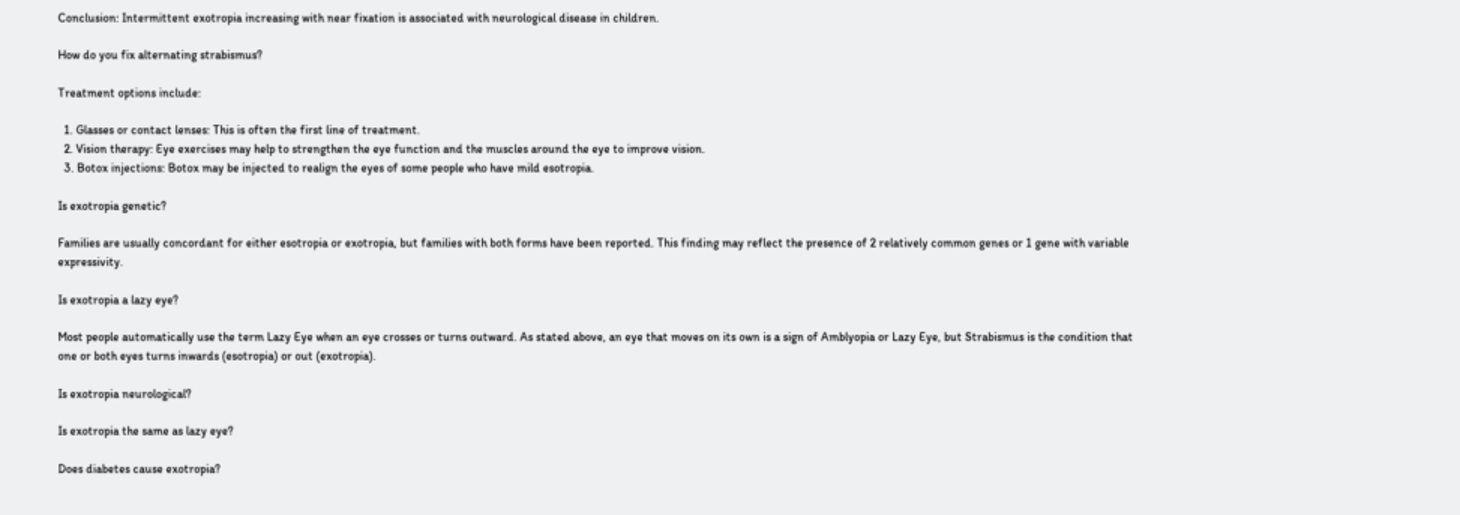Conclusion: Intermittent exotropia increasing with near fixation is associated with neurological disease in children.

How do you fix alternating strabismus?

Treatment options include:

  1. Glasses or contact lenses: This is often the first line of treatment.
  2. Vision therapy: Eye exercises may help to strengthen the eye function and the muscles around the eye to improve vision.
  3. Botox injections: Botox may be injected to realign the eyes of some people who have mild esotropia.

Is exotropia genetic?

Families are usually concordant for either esotropia or exotropia, but families with both forms have been reported. This finding may reflect the presence of 2 relatively common genes or 1 gene with variable expressivity.

Is exotropia a lazy eye?

Most people automatically use the term Lazy Eye when an eye crosses or turns outward. As stated above, an eye that moves on its own is a sign of Amblyopia or Lazy Eye, but Strabismus is the condition that one or both eyes turns inwards (esotropia) or out (exotropia).

Is exotropia neurological?

Is exotropia the same as lazy eye?

Does diabetes cause exotropia?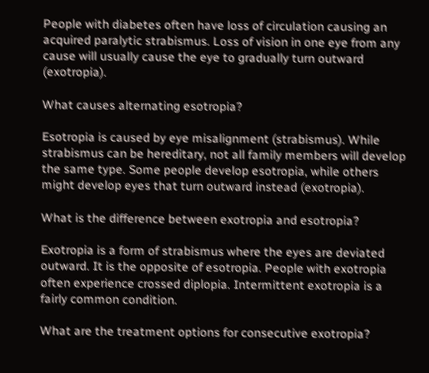People with diabetes often have loss of circulation causing an acquired paralytic strabismus. Loss of vision in one eye from any cause will usually cause the eye to gradually turn outward (exotropia).

What causes alternating esotropia?

Esotropia is caused by eye misalignment (strabismus). While strabismus can be hereditary, not all family members will develop the same type. Some people develop esotropia, while others might develop eyes that turn outward instead (exotropia).

What is the difference between exotropia and esotropia?

Exotropia is a form of strabismus where the eyes are deviated outward. It is the opposite of esotropia. People with exotropia often experience crossed diplopia. Intermittent exotropia is a fairly common condition.

What are the treatment options for consecutive exotropia?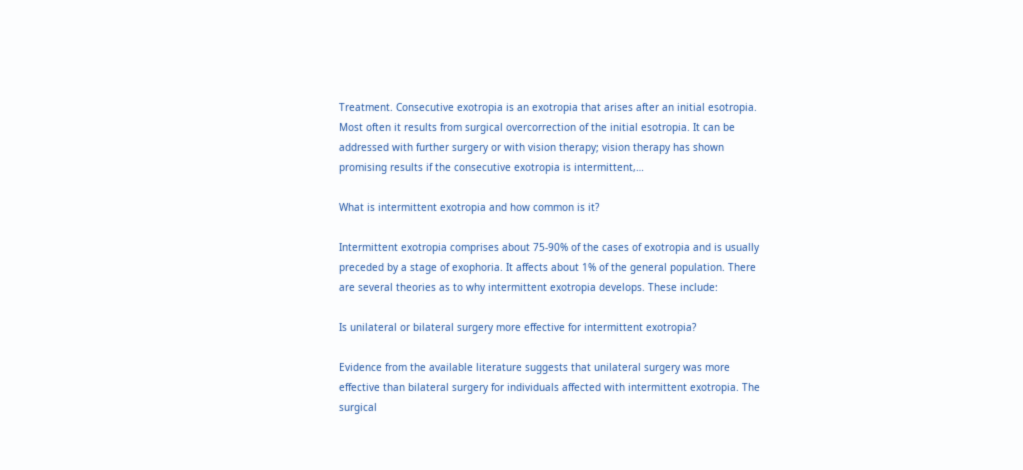Treatment. Consecutive exotropia is an exotropia that arises after an initial esotropia. Most often it results from surgical overcorrection of the initial esotropia. It can be addressed with further surgery or with vision therapy; vision therapy has shown promising results if the consecutive exotropia is intermittent,…

What is intermittent exotropia and how common is it?

Intermittent exotropia comprises about 75-90% of the cases of exotropia and is usually preceded by a stage of exophoria. It affects about 1% of the general population. There are several theories as to why intermittent exotropia develops. These include:

Is unilateral or bilateral surgery more effective for intermittent exotropia?

Evidence from the available literature suggests that unilateral surgery was more effective than bilateral surgery for individuals affected with intermittent exotropia. The surgical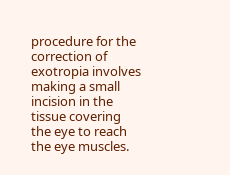procedure for the correction of exotropia involves making a small incision in the tissue covering the eye to reach the eye muscles.